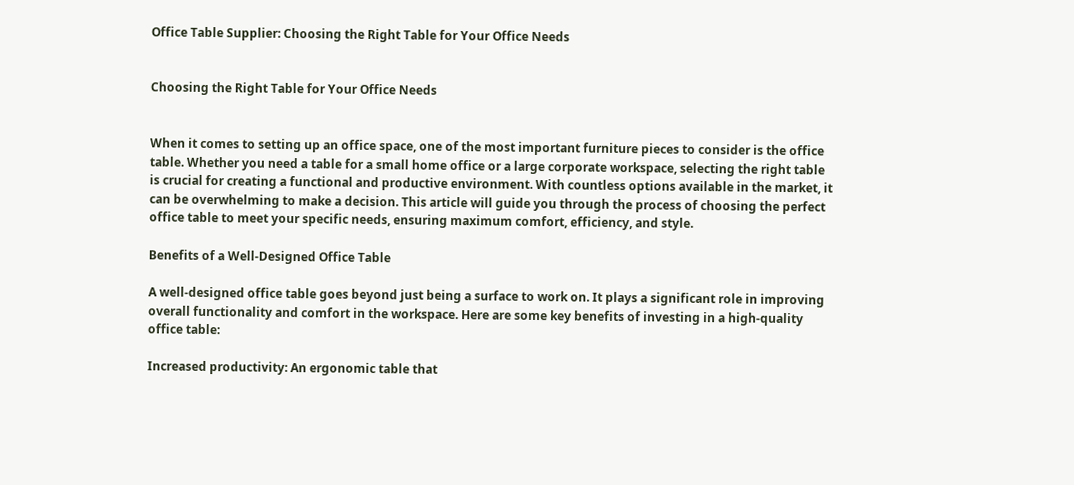Office Table Supplier: Choosing the Right Table for Your Office Needs


Choosing the Right Table for Your Office Needs


When it comes to setting up an office space, one of the most important furniture pieces to consider is the office table. Whether you need a table for a small home office or a large corporate workspace, selecting the right table is crucial for creating a functional and productive environment. With countless options available in the market, it can be overwhelming to make a decision. This article will guide you through the process of choosing the perfect office table to meet your specific needs, ensuring maximum comfort, efficiency, and style.

Benefits of a Well-Designed Office Table

A well-designed office table goes beyond just being a surface to work on. It plays a significant role in improving overall functionality and comfort in the workspace. Here are some key benefits of investing in a high-quality office table:

Increased productivity: An ergonomic table that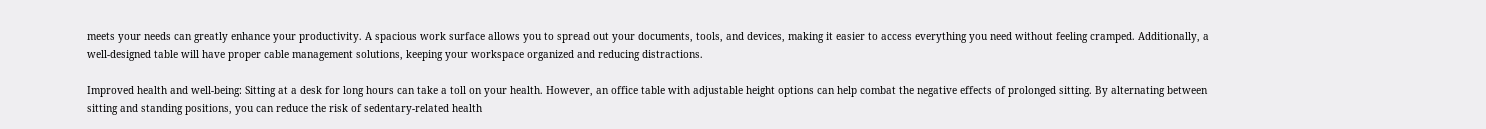meets your needs can greatly enhance your productivity. A spacious work surface allows you to spread out your documents, tools, and devices, making it easier to access everything you need without feeling cramped. Additionally, a well-designed table will have proper cable management solutions, keeping your workspace organized and reducing distractions.

Improved health and well-being: Sitting at a desk for long hours can take a toll on your health. However, an office table with adjustable height options can help combat the negative effects of prolonged sitting. By alternating between sitting and standing positions, you can reduce the risk of sedentary-related health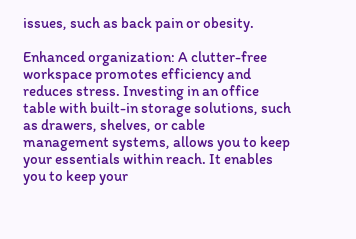issues, such as back pain or obesity.

Enhanced organization: A clutter-free workspace promotes efficiency and reduces stress. Investing in an office table with built-in storage solutions, such as drawers, shelves, or cable management systems, allows you to keep your essentials within reach. It enables you to keep your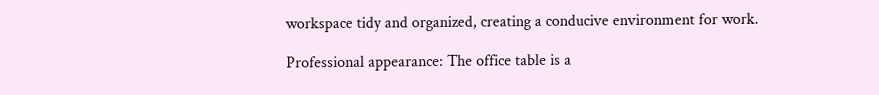workspace tidy and organized, creating a conducive environment for work.

Professional appearance: The office table is a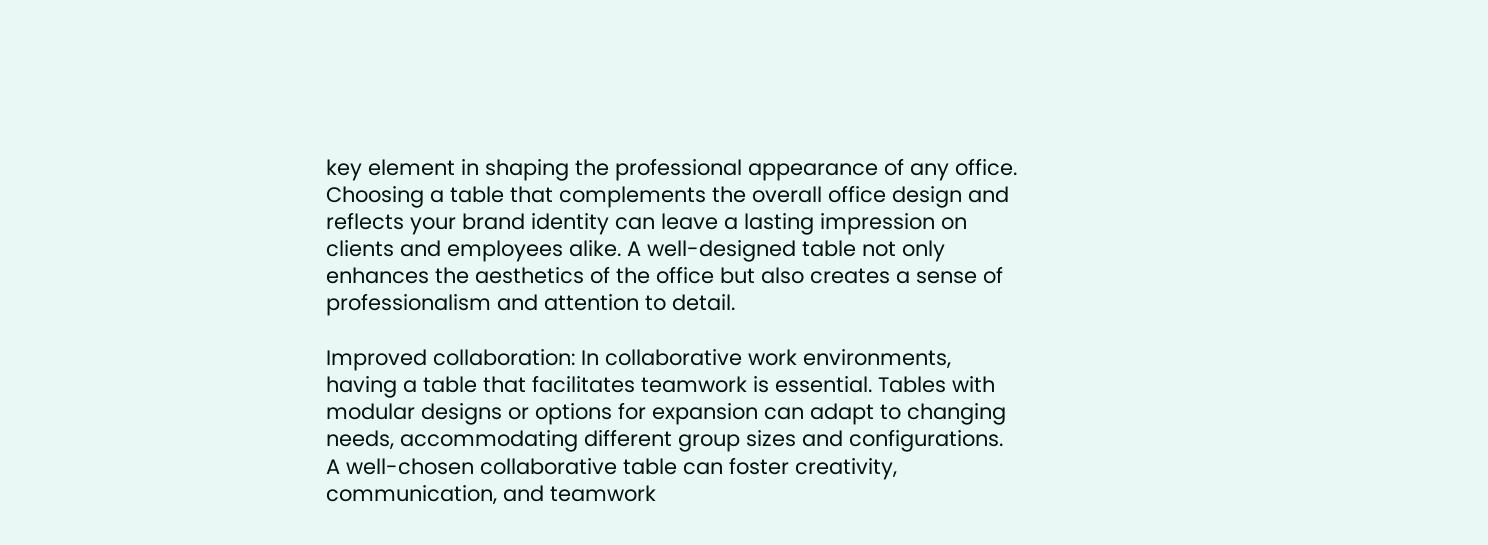key element in shaping the professional appearance of any office. Choosing a table that complements the overall office design and reflects your brand identity can leave a lasting impression on clients and employees alike. A well-designed table not only enhances the aesthetics of the office but also creates a sense of professionalism and attention to detail.

Improved collaboration: In collaborative work environments, having a table that facilitates teamwork is essential. Tables with modular designs or options for expansion can adapt to changing needs, accommodating different group sizes and configurations. A well-chosen collaborative table can foster creativity, communication, and teamwork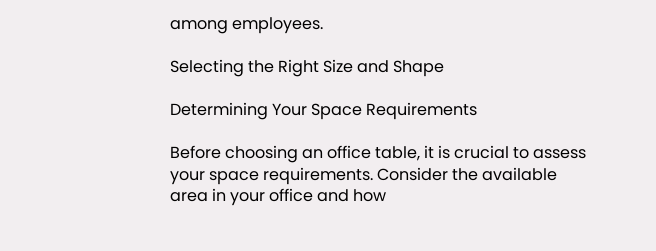among employees.

Selecting the Right Size and Shape

Determining Your Space Requirements

Before choosing an office table, it is crucial to assess your space requirements. Consider the available area in your office and how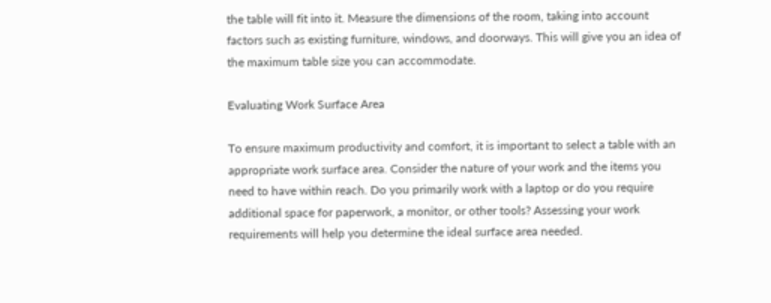the table will fit into it. Measure the dimensions of the room, taking into account factors such as existing furniture, windows, and doorways. This will give you an idea of the maximum table size you can accommodate.

Evaluating Work Surface Area

To ensure maximum productivity and comfort, it is important to select a table with an appropriate work surface area. Consider the nature of your work and the items you need to have within reach. Do you primarily work with a laptop or do you require additional space for paperwork, a monitor, or other tools? Assessing your work requirements will help you determine the ideal surface area needed.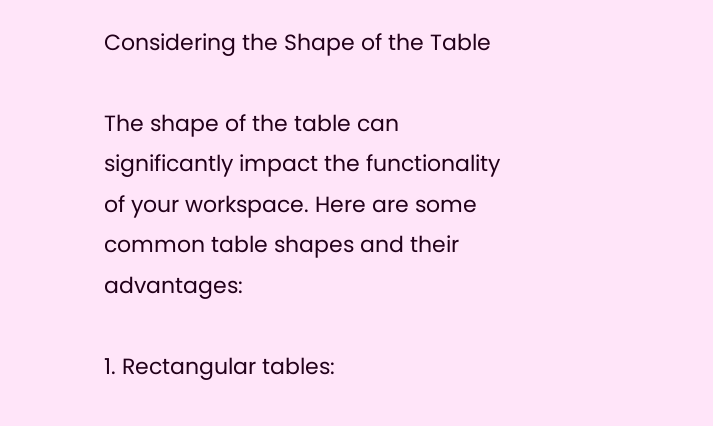Considering the Shape of the Table

The shape of the table can significantly impact the functionality of your workspace. Here are some common table shapes and their advantages:

1. Rectangular tables: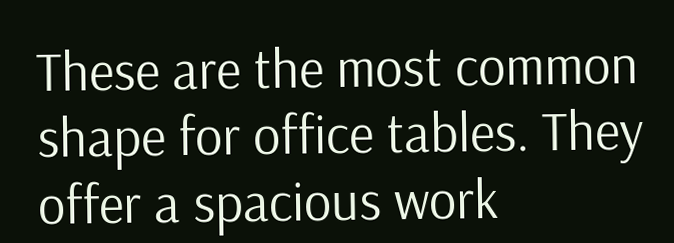These are the most common shape for office tables. They offer a spacious work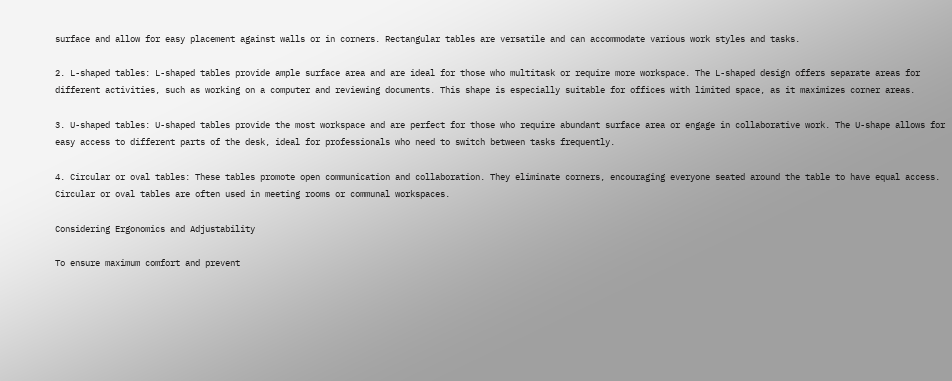surface and allow for easy placement against walls or in corners. Rectangular tables are versatile and can accommodate various work styles and tasks.

2. L-shaped tables: L-shaped tables provide ample surface area and are ideal for those who multitask or require more workspace. The L-shaped design offers separate areas for different activities, such as working on a computer and reviewing documents. This shape is especially suitable for offices with limited space, as it maximizes corner areas.

3. U-shaped tables: U-shaped tables provide the most workspace and are perfect for those who require abundant surface area or engage in collaborative work. The U-shape allows for easy access to different parts of the desk, ideal for professionals who need to switch between tasks frequently.

4. Circular or oval tables: These tables promote open communication and collaboration. They eliminate corners, encouraging everyone seated around the table to have equal access. Circular or oval tables are often used in meeting rooms or communal workspaces.

Considering Ergonomics and Adjustability

To ensure maximum comfort and prevent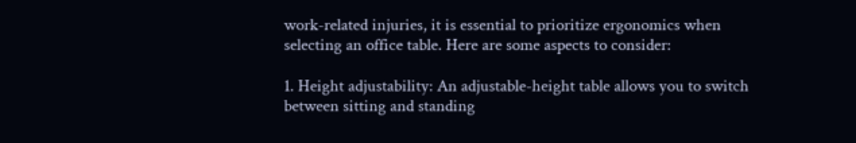work-related injuries, it is essential to prioritize ergonomics when selecting an office table. Here are some aspects to consider:

1. Height adjustability: An adjustable-height table allows you to switch between sitting and standing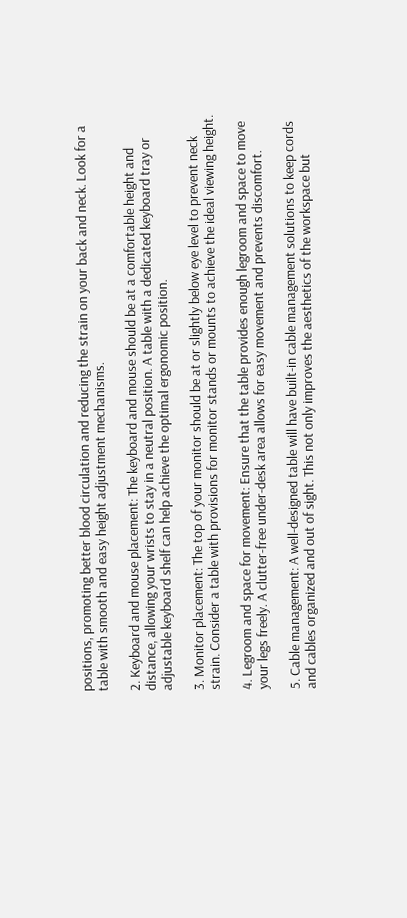positions, promoting better blood circulation and reducing the strain on your back and neck. Look for a table with smooth and easy height adjustment mechanisms.

2. Keyboard and mouse placement: The keyboard and mouse should be at a comfortable height and distance, allowing your wrists to stay in a neutral position. A table with a dedicated keyboard tray or adjustable keyboard shelf can help achieve the optimal ergonomic position.

3. Monitor placement: The top of your monitor should be at or slightly below eye level to prevent neck strain. Consider a table with provisions for monitor stands or mounts to achieve the ideal viewing height.

4. Legroom and space for movement: Ensure that the table provides enough legroom and space to move your legs freely. A clutter-free under-desk area allows for easy movement and prevents discomfort.

5. Cable management: A well-designed table will have built-in cable management solutions to keep cords and cables organized and out of sight. This not only improves the aesthetics of the workspace but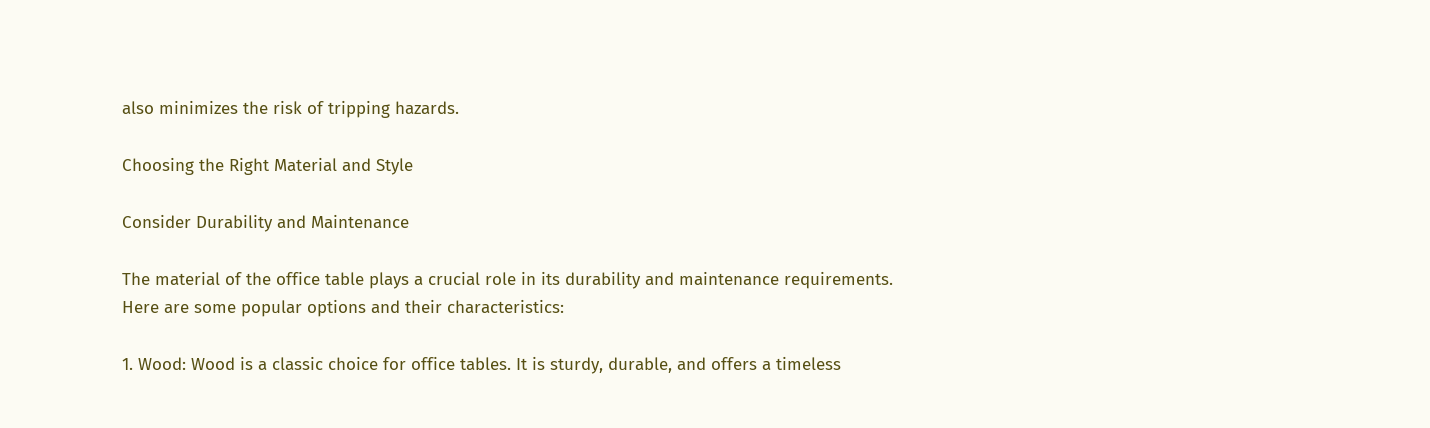also minimizes the risk of tripping hazards.

Choosing the Right Material and Style

Consider Durability and Maintenance

The material of the office table plays a crucial role in its durability and maintenance requirements. Here are some popular options and their characteristics:

1. Wood: Wood is a classic choice for office tables. It is sturdy, durable, and offers a timeless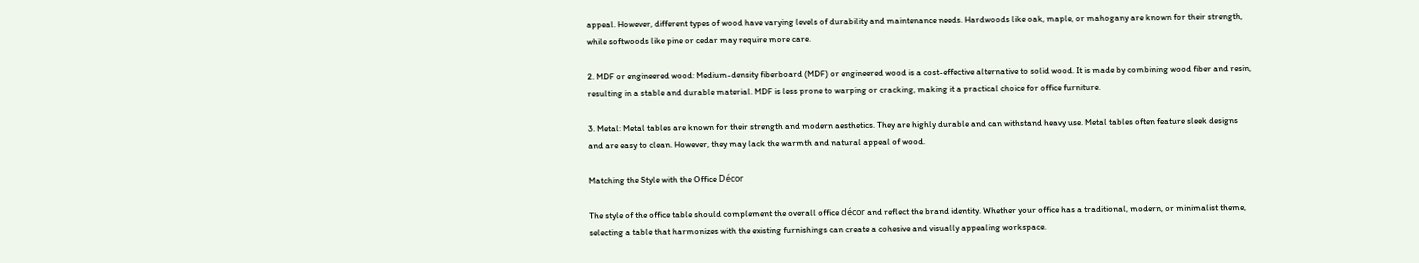appeal. However, different types of wood have varying levels of durability and maintenance needs. Hardwoods like oak, maple, or mahogany are known for their strength, while softwoods like pine or cedar may require more care.

2. MDF or engineered wood: Medium-density fiberboard (MDF) or engineered wood is a cost-effective alternative to solid wood. It is made by combining wood fiber and resin, resulting in a stable and durable material. MDF is less prone to warping or cracking, making it a practical choice for office furniture.

3. Metal: Metal tables are known for their strength and modern aesthetics. They are highly durable and can withstand heavy use. Metal tables often feature sleek designs and are easy to clean. However, they may lack the warmth and natural appeal of wood.

Matching the Style with the Office Décor

The style of the office table should complement the overall office décor and reflect the brand identity. Whether your office has a traditional, modern, or minimalist theme, selecting a table that harmonizes with the existing furnishings can create a cohesive and visually appealing workspace.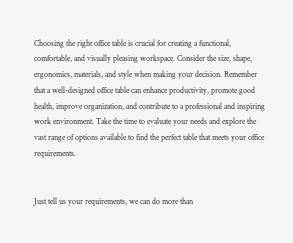Choosing the right office table is crucial for creating a functional, comfortable, and visually pleasing workspace. Consider the size, shape, ergonomics, materials, and style when making your decision. Remember that a well-designed office table can enhance productivity, promote good health, improve organization, and contribute to a professional and inspiring work environment. Take the time to evaluate your needs and explore the vast range of options available to find the perfect table that meets your office requirements.


Just tell us your requirements, we can do more than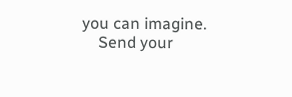you can imagine.
    Send your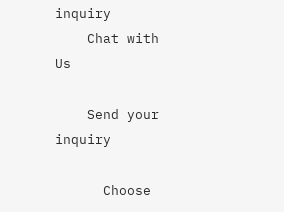inquiry
    Chat with Us

    Send your inquiry

      Choose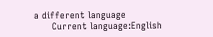a different language
      Current language:English